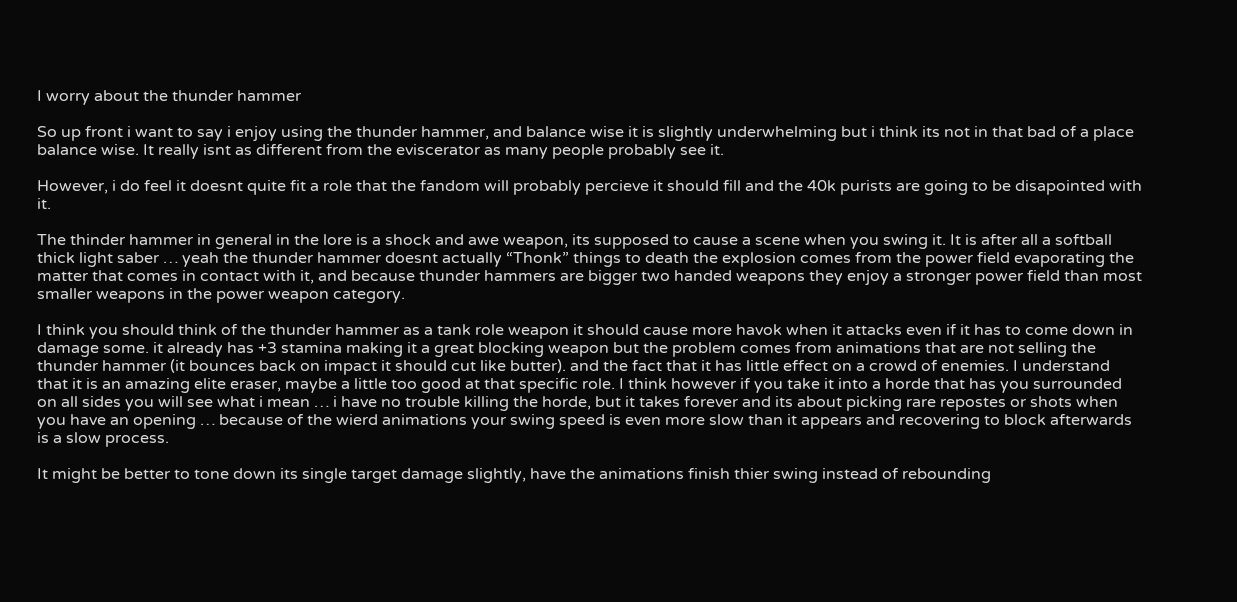I worry about the thunder hammer

So up front i want to say i enjoy using the thunder hammer, and balance wise it is slightly underwhelming but i think its not in that bad of a place balance wise. It really isnt as different from the eviscerator as many people probably see it.

However, i do feel it doesnt quite fit a role that the fandom will probably percieve it should fill and the 40k purists are going to be disapointed with it.

The thinder hammer in general in the lore is a shock and awe weapon, its supposed to cause a scene when you swing it. It is after all a softball thick light saber … yeah the thunder hammer doesnt actually “Thonk” things to death the explosion comes from the power field evaporating the matter that comes in contact with it, and because thunder hammers are bigger two handed weapons they enjoy a stronger power field than most smaller weapons in the power weapon category.

I think you should think of the thunder hammer as a tank role weapon it should cause more havok when it attacks even if it has to come down in damage some. it already has +3 stamina making it a great blocking weapon but the problem comes from animations that are not selling the thunder hammer (it bounces back on impact it should cut like butter). and the fact that it has little effect on a crowd of enemies. I understand that it is an amazing elite eraser, maybe a little too good at that specific role. I think however if you take it into a horde that has you surrounded on all sides you will see what i mean … i have no trouble killing the horde, but it takes forever and its about picking rare repostes or shots when you have an opening … because of the wierd animations your swing speed is even more slow than it appears and recovering to block afterwards is a slow process.

It might be better to tone down its single target damage slightly, have the animations finish thier swing instead of rebounding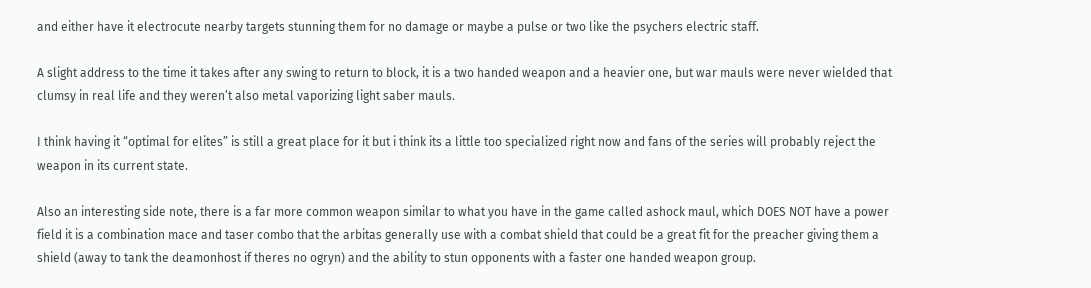and either have it electrocute nearby targets stunning them for no damage or maybe a pulse or two like the psychers electric staff.

A slight address to the time it takes after any swing to return to block, it is a two handed weapon and a heavier one, but war mauls were never wielded that clumsy in real life and they weren’t also metal vaporizing light saber mauls.

I think having it “optimal for elites” is still a great place for it but i think its a little too specialized right now and fans of the series will probably reject the weapon in its current state.

Also an interesting side note, there is a far more common weapon similar to what you have in the game called ashock maul, which DOES NOT have a power field it is a combination mace and taser combo that the arbitas generally use with a combat shield that could be a great fit for the preacher giving them a shield (away to tank the deamonhost if theres no ogryn) and the ability to stun opponents with a faster one handed weapon group.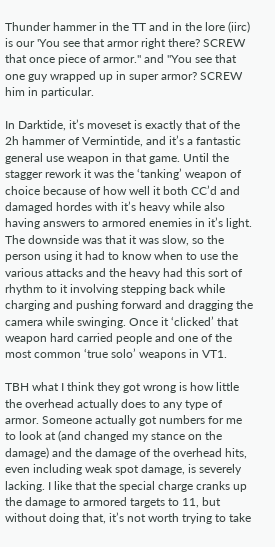Thunder hammer in the TT and in the lore (iirc) is our 'You see that armor right there? SCREW that once piece of armor." and "You see that one guy wrapped up in super armor? SCREW him in particular.

In Darktide, it’s moveset is exactly that of the 2h hammer of Vermintide, and it’s a fantastic general use weapon in that game. Until the stagger rework it was the ‘tanking’ weapon of choice because of how well it both CC’d and damaged hordes with it’s heavy while also having answers to armored enemies in it’s light. The downside was that it was slow, so the person using it had to know when to use the various attacks and the heavy had this sort of rhythm to it involving stepping back while charging and pushing forward and dragging the camera while swinging. Once it ‘clicked’ that weapon hard carried people and one of the most common ‘true solo’ weapons in VT1.

TBH what I think they got wrong is how little the overhead actually does to any type of armor. Someone actually got numbers for me to look at (and changed my stance on the damage) and the damage of the overhead hits, even including weak spot damage, is severely lacking. I like that the special charge cranks up the damage to armored targets to 11, but without doing that, it’s not worth trying to take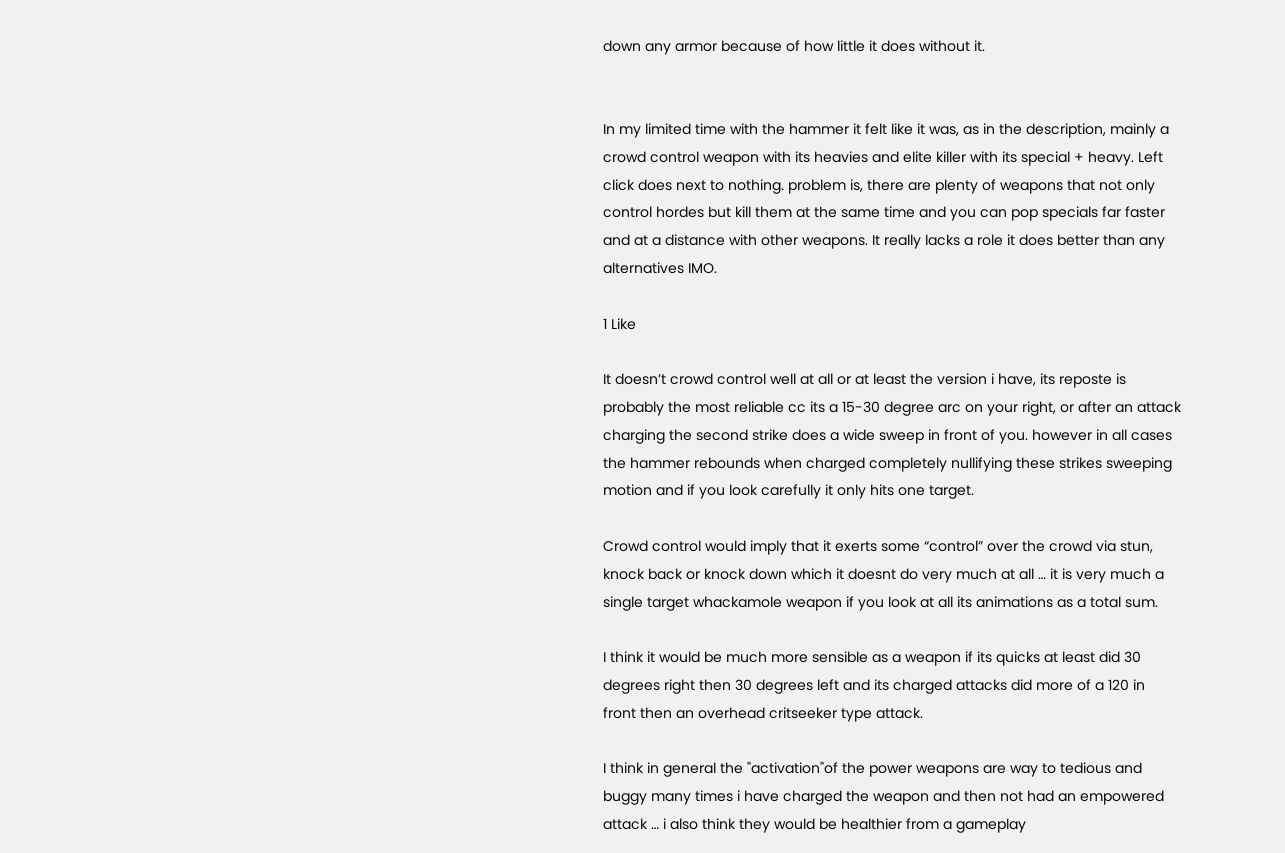down any armor because of how little it does without it.


In my limited time with the hammer it felt like it was, as in the description, mainly a crowd control weapon with its heavies and elite killer with its special + heavy. Left click does next to nothing. problem is, there are plenty of weapons that not only control hordes but kill them at the same time and you can pop specials far faster and at a distance with other weapons. It really lacks a role it does better than any alternatives IMO.

1 Like

It doesn’t crowd control well at all or at least the version i have, its reposte is probably the most reliable cc its a 15-30 degree arc on your right, or after an attack charging the second strike does a wide sweep in front of you. however in all cases the hammer rebounds when charged completely nullifying these strikes sweeping motion and if you look carefully it only hits one target.

Crowd control would imply that it exerts some “control” over the crowd via stun, knock back or knock down which it doesnt do very much at all … it is very much a single target whackamole weapon if you look at all its animations as a total sum.

I think it would be much more sensible as a weapon if its quicks at least did 30 degrees right then 30 degrees left and its charged attacks did more of a 120 in front then an overhead critseeker type attack.

I think in general the "activation"of the power weapons are way to tedious and buggy many times i have charged the weapon and then not had an empowered attack … i also think they would be healthier from a gameplay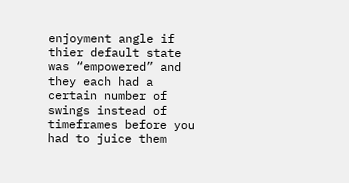enjoyment angle if thier default state was “empowered” and they each had a certain number of swings instead of timeframes before you had to juice them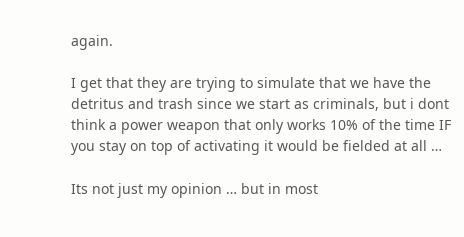again.

I get that they are trying to simulate that we have the detritus and trash since we start as criminals, but i dont think a power weapon that only works 10% of the time IF you stay on top of activating it would be fielded at all …

Its not just my opinion … but in most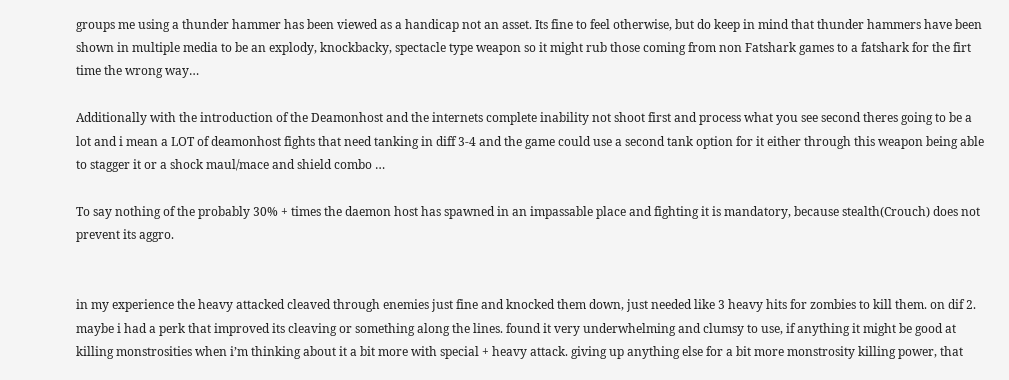groups me using a thunder hammer has been viewed as a handicap not an asset. Its fine to feel otherwise, but do keep in mind that thunder hammers have been shown in multiple media to be an explody, knockbacky, spectacle type weapon so it might rub those coming from non Fatshark games to a fatshark for the firt time the wrong way…

Additionally with the introduction of the Deamonhost and the internets complete inability not shoot first and process what you see second theres going to be a lot and i mean a LOT of deamonhost fights that need tanking in diff 3-4 and the game could use a second tank option for it either through this weapon being able to stagger it or a shock maul/mace and shield combo …

To say nothing of the probably 30% + times the daemon host has spawned in an impassable place and fighting it is mandatory, because stealth(Crouch) does not prevent its aggro.


in my experience the heavy attacked cleaved through enemies just fine and knocked them down, just needed like 3 heavy hits for zombies to kill them. on dif 2. maybe i had a perk that improved its cleaving or something along the lines. found it very underwhelming and clumsy to use, if anything it might be good at killing monstrosities when i’m thinking about it a bit more with special + heavy attack. giving up anything else for a bit more monstrosity killing power, that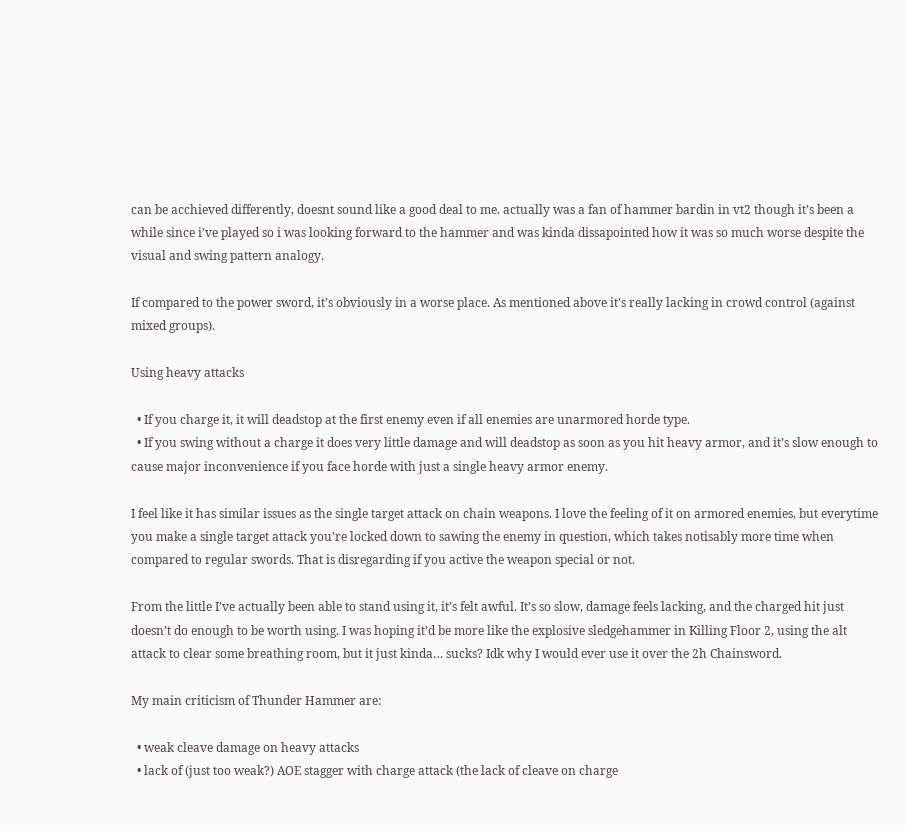can be acchieved differently, doesnt sound like a good deal to me. actually was a fan of hammer bardin in vt2 though it’s been a while since i’ve played so i was looking forward to the hammer and was kinda dissapointed how it was so much worse despite the visual and swing pattern analogy.

If compared to the power sword, it’s obviously in a worse place. As mentioned above it’s really lacking in crowd control (against mixed groups).

Using heavy attacks

  • If you charge it, it will deadstop at the first enemy even if all enemies are unarmored horde type.
  • If you swing without a charge it does very little damage and will deadstop as soon as you hit heavy armor, and it’s slow enough to cause major inconvenience if you face horde with just a single heavy armor enemy.

I feel like it has similar issues as the single target attack on chain weapons. I love the feeling of it on armored enemies, but everytime you make a single target attack you’re locked down to sawing the enemy in question, which takes notisably more time when compared to regular swords. That is disregarding if you active the weapon special or not.

From the little I’ve actually been able to stand using it, it’s felt awful. It’s so slow, damage feels lacking, and the charged hit just doesn’t do enough to be worth using. I was hoping it’d be more like the explosive sledgehammer in Killing Floor 2, using the alt attack to clear some breathing room, but it just kinda… sucks? Idk why I would ever use it over the 2h Chainsword.

My main criticism of Thunder Hammer are:

  • weak cleave damage on heavy attacks
  • lack of (just too weak?) AOE stagger with charge attack (the lack of cleave on charge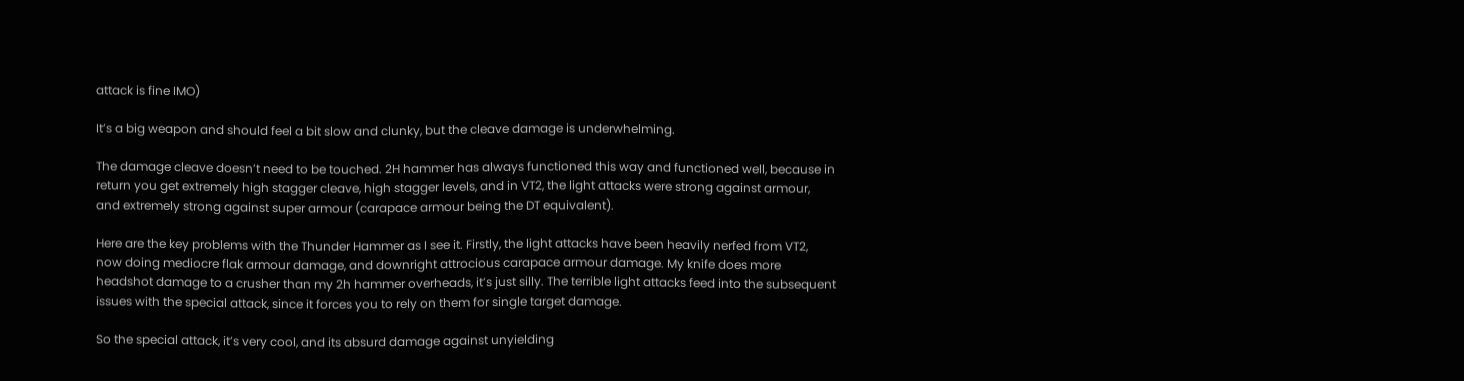attack is fine IMO)

It’s a big weapon and should feel a bit slow and clunky, but the cleave damage is underwhelming.

The damage cleave doesn’t need to be touched. 2H hammer has always functioned this way and functioned well, because in return you get extremely high stagger cleave, high stagger levels, and in VT2, the light attacks were strong against armour, and extremely strong against super armour (carapace armour being the DT equivalent).

Here are the key problems with the Thunder Hammer as I see it. Firstly, the light attacks have been heavily nerfed from VT2, now doing mediocre flak armour damage, and downright attrocious carapace armour damage. My knife does more headshot damage to a crusher than my 2h hammer overheads, it’s just silly. The terrible light attacks feed into the subsequent issues with the special attack, since it forces you to rely on them for single target damage.

So the special attack, it’s very cool, and its absurd damage against unyielding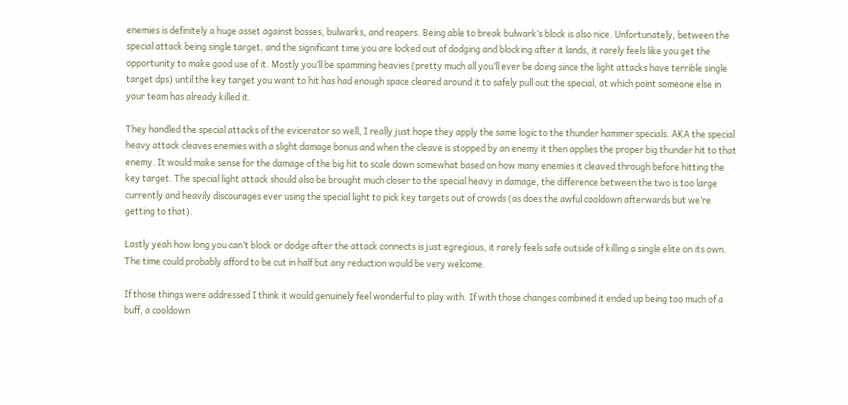enemies is definitely a huge asset against bosses, bulwarks, and reapers. Being able to break bulwark’s block is also nice. Unfortunately, between the special attack being single target, and the significant time you are locked out of dodging and blocking after it lands, it rarely feels like you get the opportunity to make good use of it. Mostly you’ll be spamming heavies (pretty much all you’ll ever be doing since the light attacks have terrible single target dps) until the key target you want to hit has had enough space cleared around it to safely pull out the special, at which point someone else in your team has already killed it.

They handled the special attacks of the evicerator so well, I really just hope they apply the same logic to the thunder hammer specials. AKA the special heavy attack cleaves enemies with a slight damage bonus and when the cleave is stopped by an enemy it then applies the proper big thunder hit to that enemy. It would make sense for the damage of the big hit to scale down somewhat based on how many enemies it cleaved through before hitting the key target. The special light attack should also be brought much closer to the special heavy in damage, the difference between the two is too large currently and heavily discourages ever using the special light to pick key targets out of crowds (as does the awful cooldown afterwards but we’re getting to that).

Lastly yeah how long you can’t block or dodge after the attack connects is just egregious, it rarely feels safe outside of killing a single elite on its own. The time could probably afford to be cut in half but any reduction would be very welcome.

If those things were addressed I think it would genuinely feel wonderful to play with. If with those changes combined it ended up being too much of a buff, a cooldown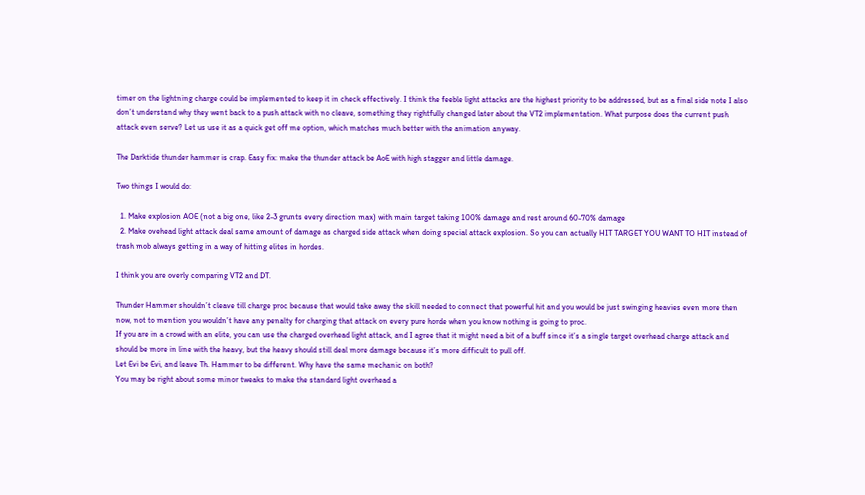timer on the lightning charge could be implemented to keep it in check effectively. I think the feeble light attacks are the highest priority to be addressed, but as a final side note I also don’t understand why they went back to a push attack with no cleave, something they rightfully changed later about the VT2 implementation. What purpose does the current push attack even serve? Let us use it as a quick get off me option, which matches much better with the animation anyway.

The Darktide thunder hammer is crap. Easy fix: make the thunder attack be AoE with high stagger and little damage.

Two things I would do:

  1. Make explosion AOE (not a big one, like 2-3 grunts every direction max) with main target taking 100% damage and rest around 60-70% damage
  2. Make ovehead light attack deal same amount of damage as charged side attack when doing special attack explosion. So you can actually HIT TARGET YOU WANT TO HIT instead of trash mob always getting in a way of hitting elites in hordes.

I think you are overly comparing VT2 and DT.

Thunder Hammer shouldn’t cleave till charge proc because that would take away the skill needed to connect that powerful hit and you would be just swinging heavies even more then now, not to mention you wouldn’t have any penalty for charging that attack on every pure horde when you know nothing is going to proc.
If you are in a crowd with an elite, you can use the charged overhead light attack, and I agree that it might need a bit of a buff since it’s a single target overhead charge attack and should be more in line with the heavy, but the heavy should still deal more damage because it’s more difficult to pull off.
Let Evi be Evi, and leave Th. Hammer to be different. Why have the same mechanic on both?
You may be right about some minor tweaks to make the standard light overhead a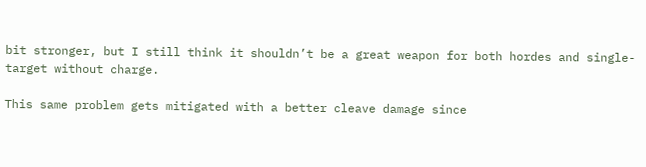bit stronger, but I still think it shouldn’t be a great weapon for both hordes and single-target without charge.

This same problem gets mitigated with a better cleave damage since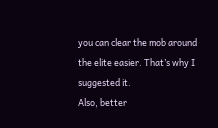you can clear the mob around the elite easier. That’s why I suggested it.
Also, better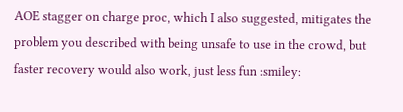AOE stagger on charge proc, which I also suggested, mitigates the problem you described with being unsafe to use in the crowd, but faster recovery would also work, just less fun :smiley: